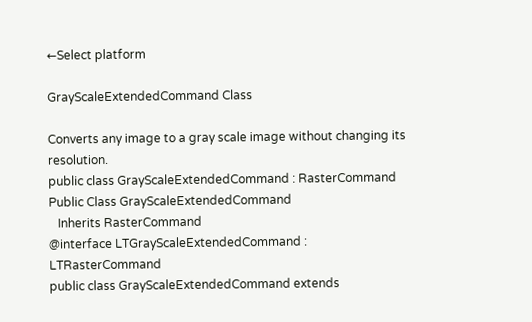←Select platform

GrayScaleExtendedCommand Class

Converts any image to a gray scale image without changing its resolution.
public class GrayScaleExtendedCommand : RasterCommand
Public Class GrayScaleExtendedCommand
   Inherits RasterCommand
@interface LTGrayScaleExtendedCommand : LTRasterCommand
public class GrayScaleExtendedCommand extends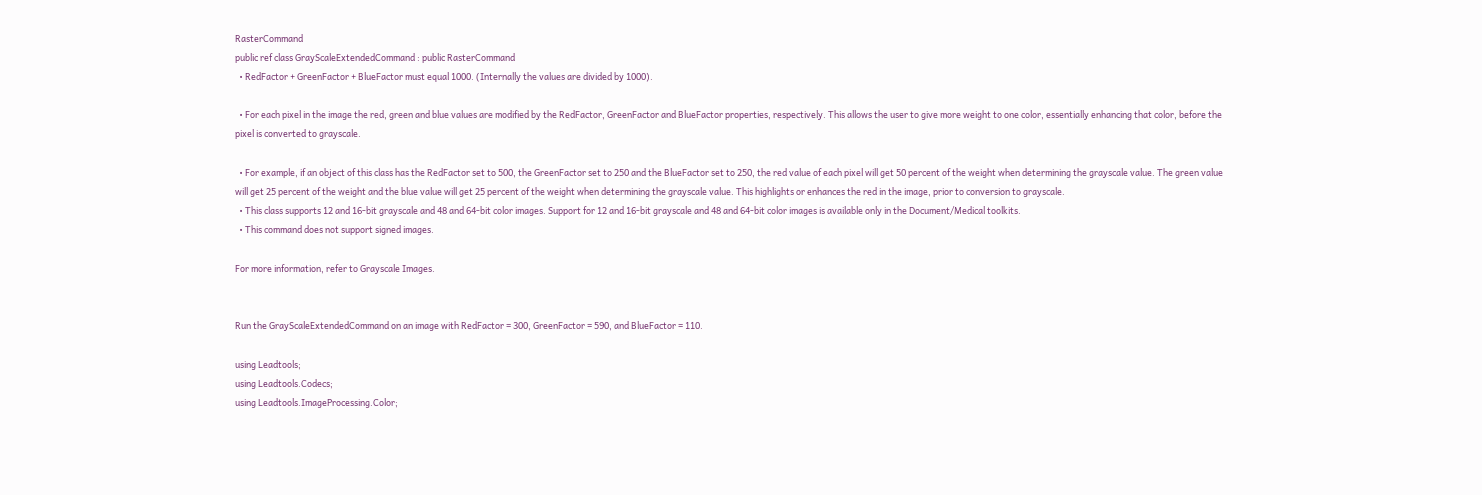RasterCommand
public ref class GrayScaleExtendedCommand : public RasterCommand
  • RedFactor + GreenFactor + BlueFactor must equal 1000. (Internally the values are divided by 1000).

  • For each pixel in the image the red, green and blue values are modified by the RedFactor, GreenFactor and BlueFactor properties, respectively. This allows the user to give more weight to one color, essentially enhancing that color, before the pixel is converted to grayscale.

  • For example, if an object of this class has the RedFactor set to 500, the GreenFactor set to 250 and the BlueFactor set to 250, the red value of each pixel will get 50 percent of the weight when determining the grayscale value. The green value will get 25 percent of the weight and the blue value will get 25 percent of the weight when determining the grayscale value. This highlights or enhances the red in the image, prior to conversion to grayscale.
  • This class supports 12 and 16-bit grayscale and 48 and 64-bit color images. Support for 12 and 16-bit grayscale and 48 and 64-bit color images is available only in the Document/Medical toolkits.
  • This command does not support signed images.

For more information, refer to Grayscale Images.


Run the GrayScaleExtendedCommand on an image with RedFactor = 300, GreenFactor = 590, and BlueFactor = 110.

using Leadtools;
using Leadtools.Codecs;
using Leadtools.ImageProcessing.Color;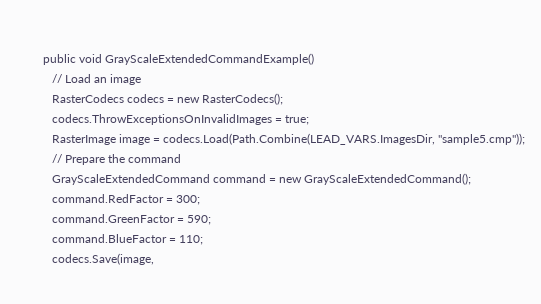public void GrayScaleExtendedCommandExample()
   // Load an image
   RasterCodecs codecs = new RasterCodecs();
   codecs.ThrowExceptionsOnInvalidImages = true;
   RasterImage image = codecs.Load(Path.Combine(LEAD_VARS.ImagesDir, "sample5.cmp"));
   // Prepare the command
   GrayScaleExtendedCommand command = new GrayScaleExtendedCommand();
   command.RedFactor = 300;
   command.GreenFactor = 590;
   command.BlueFactor = 110;
   codecs.Save(image,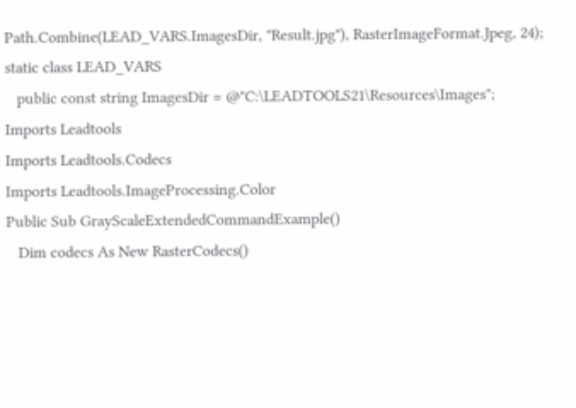Path.Combine(LEAD_VARS.ImagesDir, "Result.jpg"), RasterImageFormat.Jpeg, 24);
static class LEAD_VARS
   public const string ImagesDir = @"C:\LEADTOOLS21\Resources\Images";
Imports Leadtools
Imports Leadtools.Codecs
Imports Leadtools.ImageProcessing.Color
Public Sub GrayScaleExtendedCommandExample()
   Dim codecs As New RasterCodecs()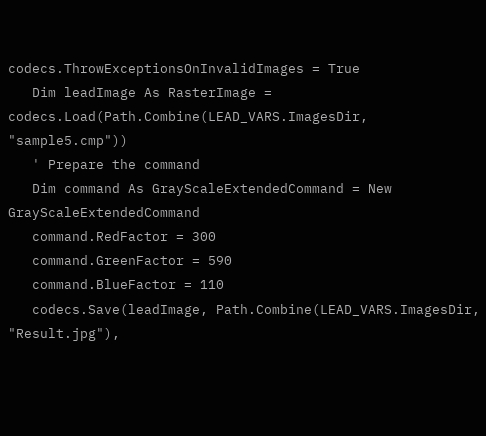codecs.ThrowExceptionsOnInvalidImages = True
   Dim leadImage As RasterImage = codecs.Load(Path.Combine(LEAD_VARS.ImagesDir, "sample5.cmp"))
   ' Prepare the command
   Dim command As GrayScaleExtendedCommand = New GrayScaleExtendedCommand
   command.RedFactor = 300
   command.GreenFactor = 590
   command.BlueFactor = 110
   codecs.Save(leadImage, Path.Combine(LEAD_VARS.ImagesDir, "Result.jpg"),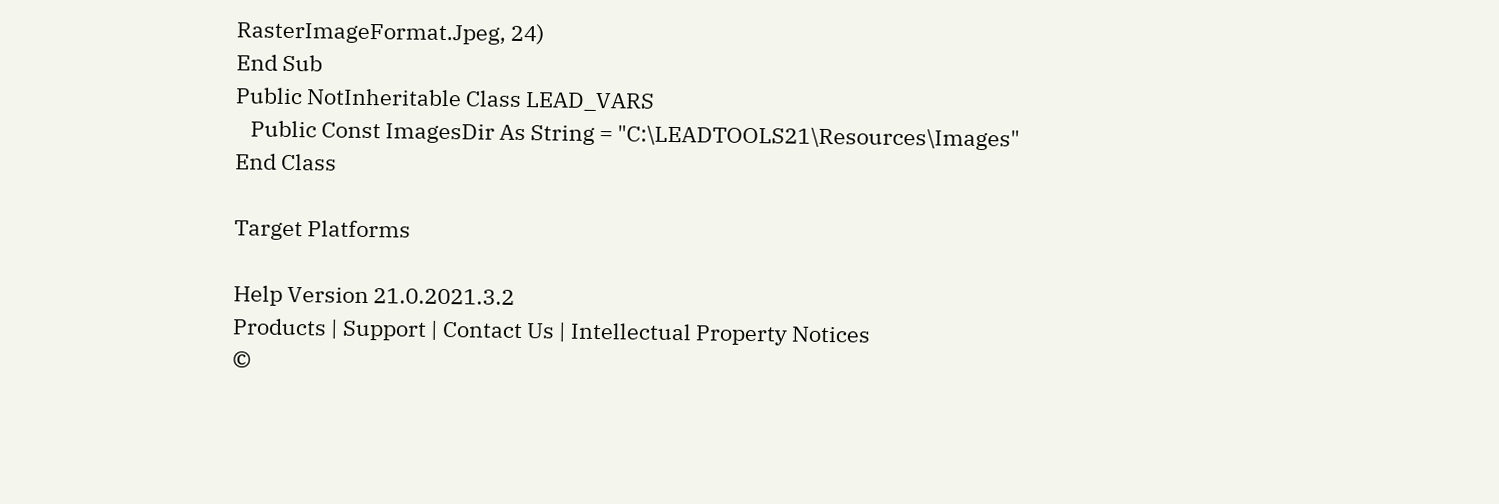RasterImageFormat.Jpeg, 24)
End Sub
Public NotInheritable Class LEAD_VARS
   Public Const ImagesDir As String = "C:\LEADTOOLS21\Resources\Images"
End Class

Target Platforms

Help Version 21.0.2021.3.2
Products | Support | Contact Us | Intellectual Property Notices
©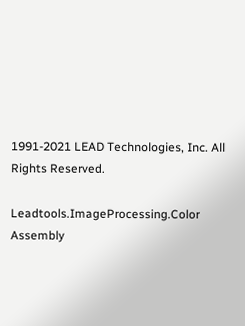1991-2021 LEAD Technologies, Inc. All Rights Reserved.

Leadtools.ImageProcessing.Color Assembly